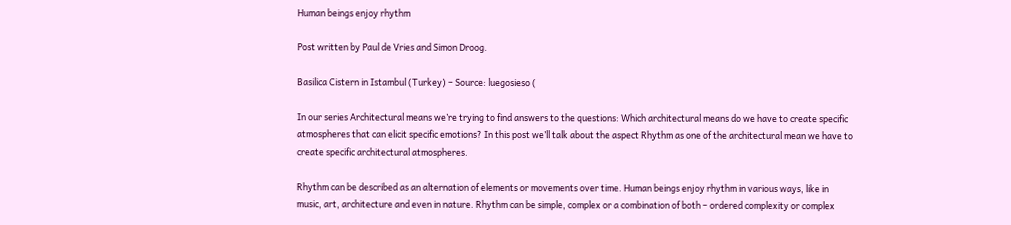Human beings enjoy rhythm

Post written by Paul de Vries and Simon Droog.

Basilica Cistern in Istambul (Turkey) – Source: luegosieso (

In our series Architectural means we’re trying to find answers to the questions: Which architectural means do we have to create specific atmospheres that can elicit specific emotions? In this post we’ll talk about the aspect Rhythm as one of the architectural mean we have to create specific architectural atmospheres.

Rhythm can be described as an alternation of elements or movements over time. Human beings enjoy rhythm in various ways, like in music, art, architecture and even in nature. Rhythm can be simple, complex or a combination of both – ordered complexity or complex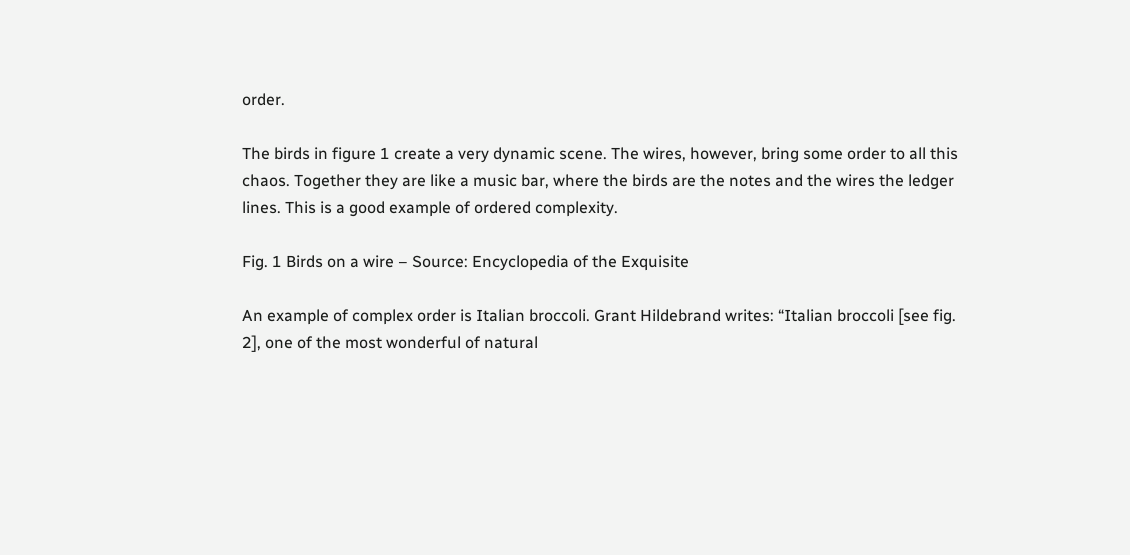order.

The birds in figure 1 create a very dynamic scene. The wires, however, bring some order to all this chaos. Together they are like a music bar, where the birds are the notes and the wires the ledger lines. This is a good example of ordered complexity.

Fig. 1 Birds on a wire – Source: Encyclopedia of the Exquisite

An example of complex order is Italian broccoli. Grant Hildebrand writes: “Italian broccoli [see fig. 2], one of the most wonderful of natural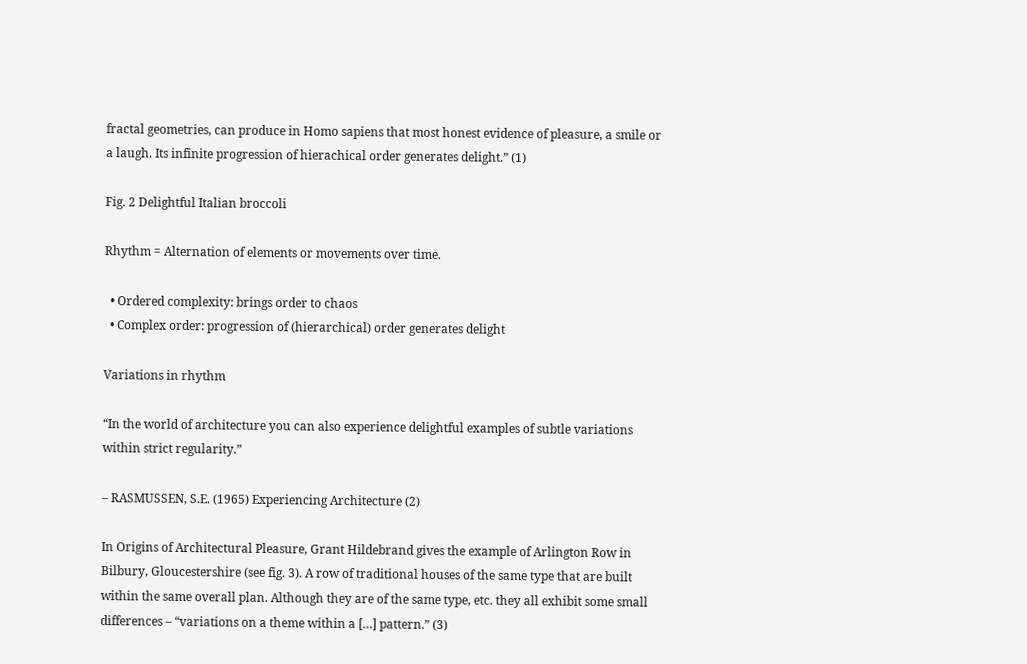fractal geometries, can produce in Homo sapiens that most honest evidence of pleasure, a smile or a laugh. Its infinite progression of hierachical order generates delight.” (1)

Fig. 2 Delightful Italian broccoli

Rhythm = Alternation of elements or movements over time.

  • Ordered complexity: brings order to chaos
  • Complex order: progression of (hierarchical) order generates delight

Variations in rhythm

“In the world of architecture you can also experience delightful examples of subtle variations within strict regularity.”

– RASMUSSEN, S.E. (1965) Experiencing Architecture (2)

In Origins of Architectural Pleasure, Grant Hildebrand gives the example of Arlington Row in Bilbury, Gloucestershire (see fig. 3). A row of traditional houses of the same type that are built within the same overall plan. Although they are of the same type, etc. they all exhibit some small differences – “variations on a theme within a […] pattern.” (3)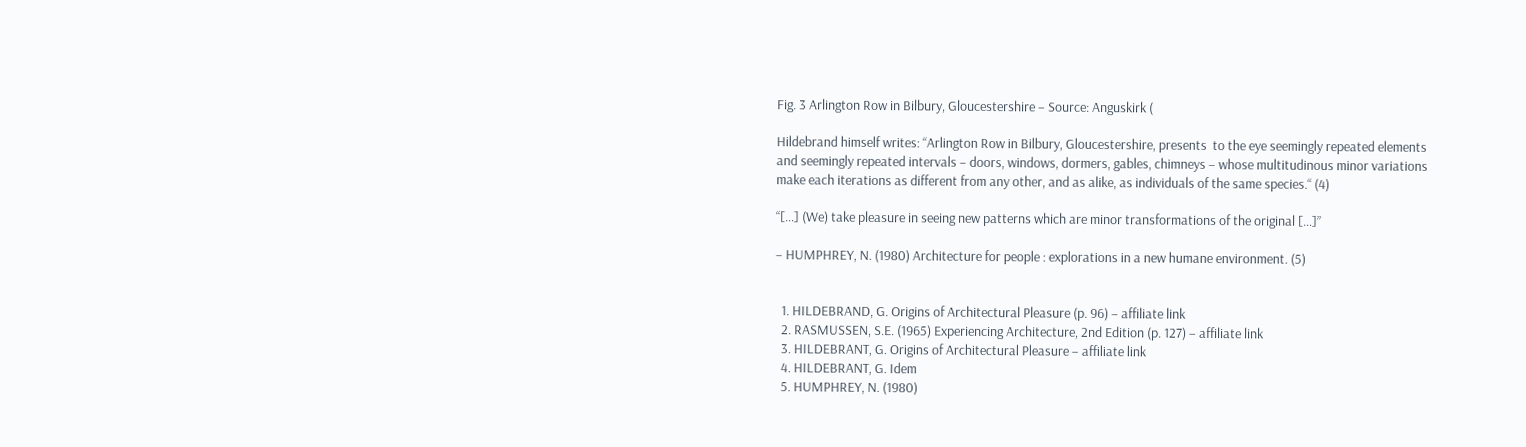Fig. 3 Arlington Row in Bilbury, Gloucestershire – Source: Anguskirk (

Hildebrand himself writes: “Arlington Row in Bilbury, Gloucestershire, presents  to the eye seemingly repeated elements and seemingly repeated intervals – doors, windows, dormers, gables, chimneys – whose multitudinous minor variations make each iterations as different from any other, and as alike, as individuals of the same species.“ (4)

“[…] (We) take pleasure in seeing new patterns which are minor transformations of the original […]”

– HUMPHREY, N. (1980) Architecture for people : explorations in a new humane environment. (5)


  1. HILDEBRAND, G. Origins of Architectural Pleasure (p. 96) – affiliate link
  2. RASMUSSEN, S.E. (1965) Experiencing Architecture, 2nd Edition (p. 127) – affiliate link
  3. HILDEBRANT, G. Origins of Architectural Pleasure – affiliate link
  4. HILDEBRANT, G. Idem
  5. HUMPHREY, N. (1980)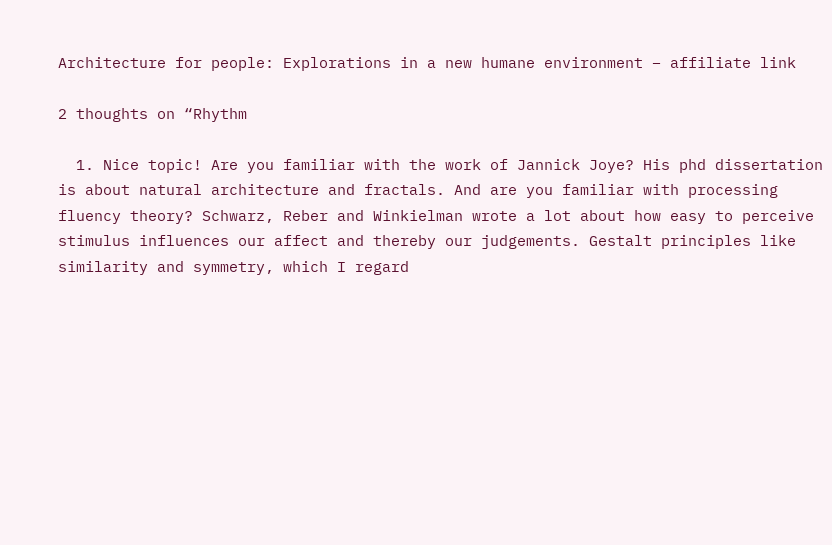Architecture for people: Explorations in a new humane environment – affiliate link

2 thoughts on “Rhythm

  1. Nice topic! Are you familiar with the work of Jannick Joye? His phd dissertation is about natural architecture and fractals. And are you familiar with processing fluency theory? Schwarz, Reber and Winkielman wrote a lot about how easy to perceive stimulus influences our affect and thereby our judgements. Gestalt principles like similarity and symmetry, which I regard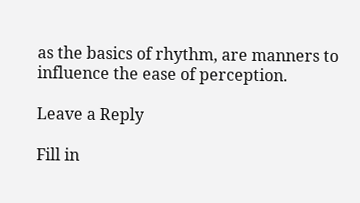as the basics of rhythm, are manners to influence the ease of perception.

Leave a Reply

Fill in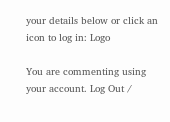your details below or click an icon to log in: Logo

You are commenting using your account. Log Out /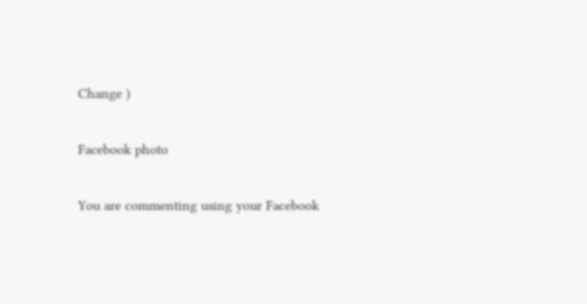Change )

Facebook photo

You are commenting using your Facebook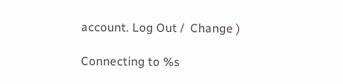account. Log Out /  Change )

Connecting to %s